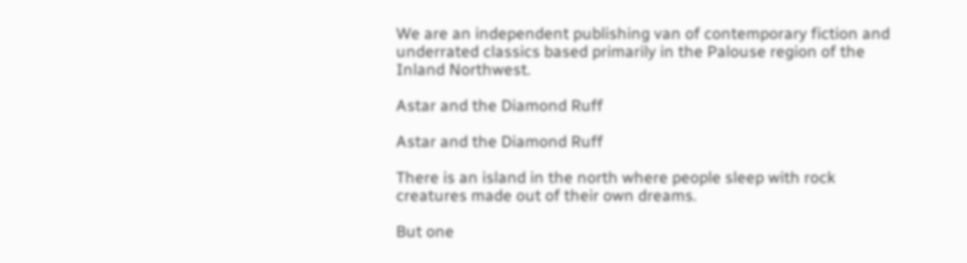We are an independent publishing van of contemporary fiction and underrated classics based primarily in the Palouse region of the Inland Northwest.

Astar and the Diamond Ruff

Astar and the Diamond Ruff

There is an island in the north where people sleep with rock creatures made out of their own dreams.

But one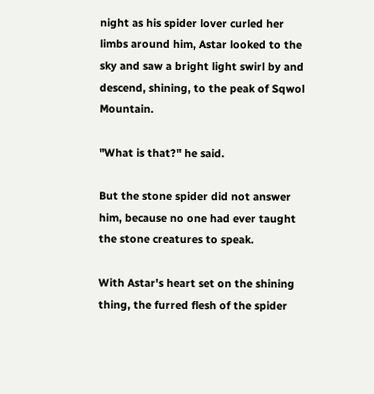night as his spider lover curled her limbs around him, Astar looked to the sky and saw a bright light swirl by and descend, shining, to the peak of Sqwol Mountain.

"What is that?" he said.

But the stone spider did not answer him, because no one had ever taught the stone creatures to speak.

With Astar's heart set on the shining thing, the furred flesh of the spider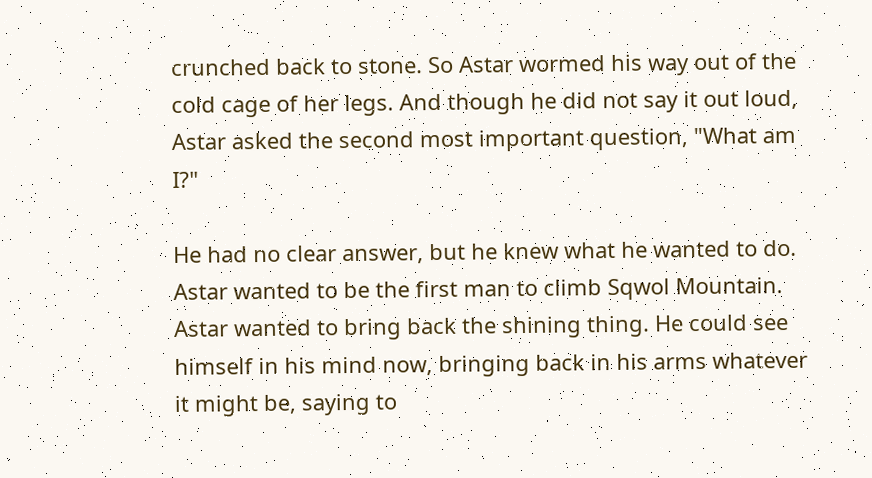crunched back to stone. So Astar wormed his way out of the cold cage of her legs. And though he did not say it out loud, Astar asked the second most important question, "What am I?"

He had no clear answer, but he knew what he wanted to do. Astar wanted to be the first man to climb Sqwol Mountain. Astar wanted to bring back the shining thing. He could see himself in his mind now, bringing back in his arms whatever it might be, saying to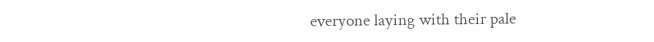everyone laying with their pale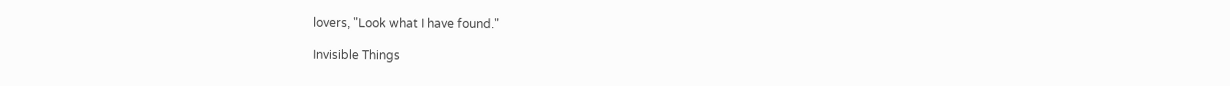lovers, "Look what I have found."

Invisible Things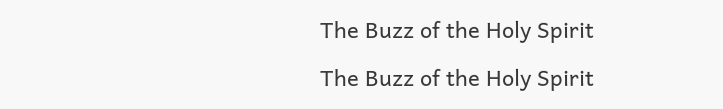The Buzz of the Holy Spirit

The Buzz of the Holy Spirit